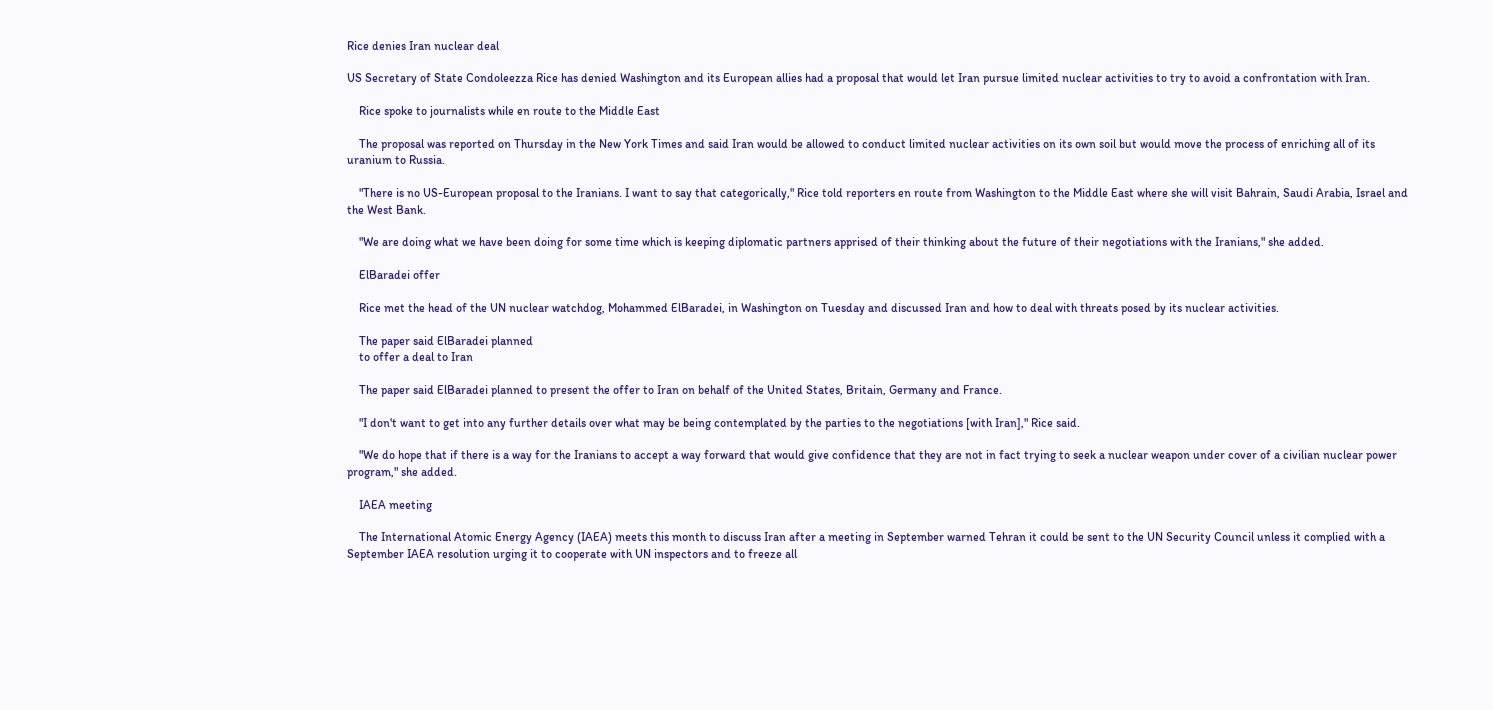Rice denies Iran nuclear deal

US Secretary of State Condoleezza Rice has denied Washington and its European allies had a proposal that would let Iran pursue limited nuclear activities to try to avoid a confrontation with Iran.

    Rice spoke to journalists while en route to the Middle East

    The proposal was reported on Thursday in the New York Times and said Iran would be allowed to conduct limited nuclear activities on its own soil but would move the process of enriching all of its uranium to Russia.

    "There is no US-European proposal to the Iranians. I want to say that categorically," Rice told reporters en route from Washington to the Middle East where she will visit Bahrain, Saudi Arabia, Israel and the West Bank.

    "We are doing what we have been doing for some time which is keeping diplomatic partners apprised of their thinking about the future of their negotiations with the Iranians," she added.

    ElBaradei offer

    Rice met the head of the UN nuclear watchdog, Mohammed ElBaradei, in Washington on Tuesday and discussed Iran and how to deal with threats posed by its nuclear activities.

    The paper said ElBaradei planned
    to offer a deal to Iran

    The paper said ElBaradei planned to present the offer to Iran on behalf of the United States, Britain, Germany and France.

    "I don't want to get into any further details over what may be being contemplated by the parties to the negotiations [with Iran]," Rice said.

    "We do hope that if there is a way for the Iranians to accept a way forward that would give confidence that they are not in fact trying to seek a nuclear weapon under cover of a civilian nuclear power program," she added.

    IAEA meeting

    The International Atomic Energy Agency (IAEA) meets this month to discuss Iran after a meeting in September warned Tehran it could be sent to the UN Security Council unless it complied with a September IAEA resolution urging it to cooperate with UN inspectors and to freeze all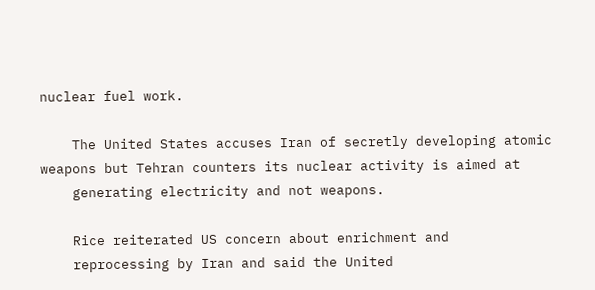nuclear fuel work.

    The United States accuses Iran of secretly developing atomic weapons but Tehran counters its nuclear activity is aimed at
    generating electricity and not weapons.

    Rice reiterated US concern about enrichment and
    reprocessing by Iran and said the United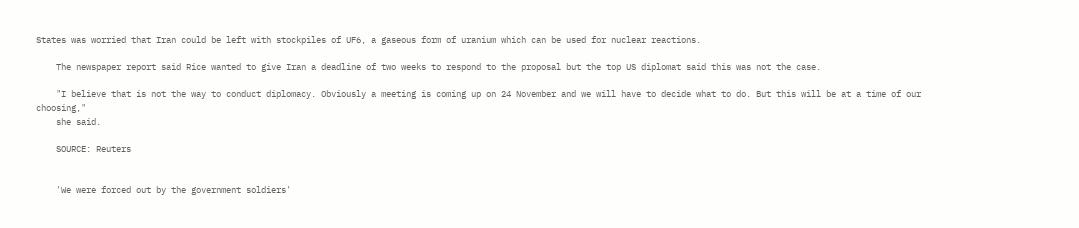States was worried that Iran could be left with stockpiles of UF6, a gaseous form of uranium which can be used for nuclear reactions.

    The newspaper report said Rice wanted to give Iran a deadline of two weeks to respond to the proposal but the top US diplomat said this was not the case.

    "I believe that is not the way to conduct diplomacy. Obviously a meeting is coming up on 24 November and we will have to decide what to do. But this will be at a time of our choosing,"
    she said.

    SOURCE: Reuters


    'We were forced out by the government soldiers'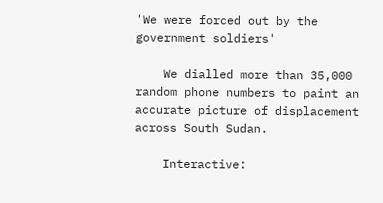'We were forced out by the government soldiers'

    We dialled more than 35,000 random phone numbers to paint an accurate picture of displacement across South Sudan.

    Interactive: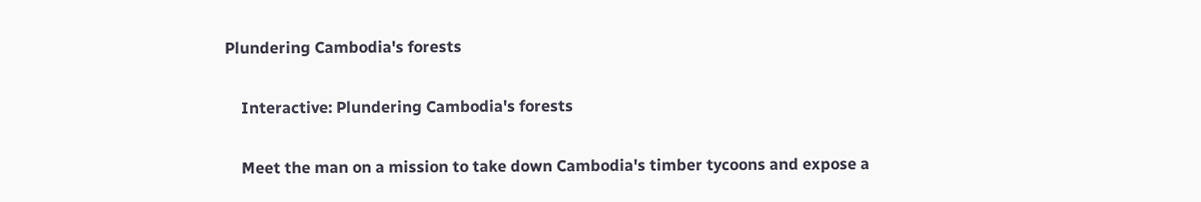Plundering Cambodia's forests

    Interactive: Plundering Cambodia's forests

    Meet the man on a mission to take down Cambodia's timber tycoons and expose a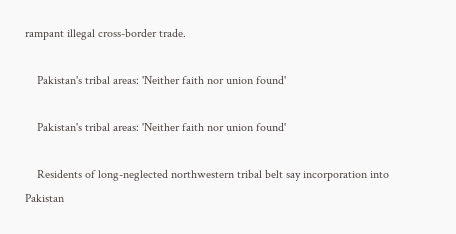rampant illegal cross-border trade.

    Pakistan's tribal areas: 'Neither faith nor union found'

    Pakistan's tribal areas: 'Neither faith nor union found'

    Residents of long-neglected northwestern tribal belt say incorporation into Pakistan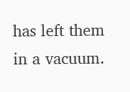has left them in a vacuum.